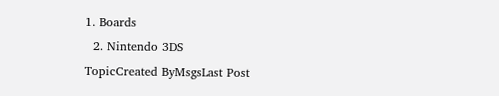1. Boards
  2. Nintendo 3DS
TopicCreated ByMsgsLast Post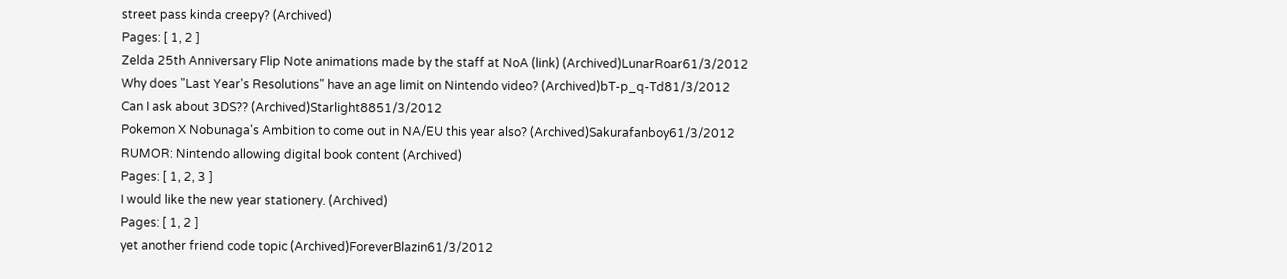street pass kinda creepy? (Archived)
Pages: [ 1, 2 ]
Zelda 25th Anniversary Flip Note animations made by the staff at NoA (link) (Archived)LunarRoar61/3/2012
Why does "Last Year's Resolutions" have an age limit on Nintendo video? (Archived)bT-p_q-Td81/3/2012
Can I ask about 3DS?? (Archived)Starlight8851/3/2012
Pokemon X Nobunaga's Ambition to come out in NA/EU this year also? (Archived)Sakurafanboy61/3/2012
RUMOR: Nintendo allowing digital book content (Archived)
Pages: [ 1, 2, 3 ]
I would like the new year stationery. (Archived)
Pages: [ 1, 2 ]
yet another friend code topic (Archived)ForeverBlazin61/3/2012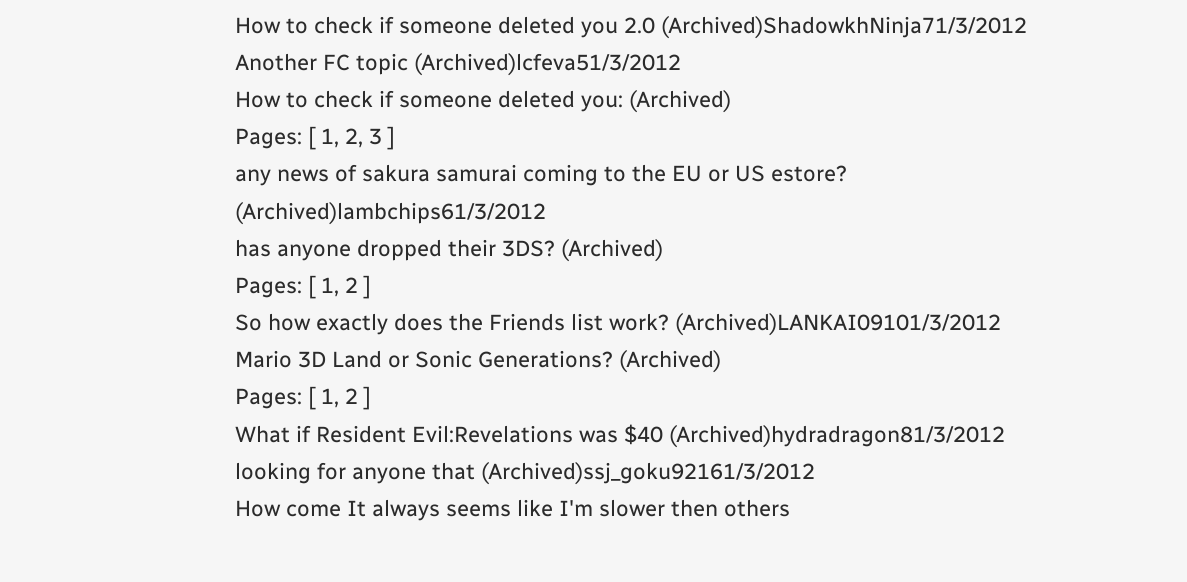How to check if someone deleted you 2.0 (Archived)ShadowkhNinja71/3/2012
Another FC topic (Archived)lcfeva51/3/2012
How to check if someone deleted you: (Archived)
Pages: [ 1, 2, 3 ]
any news of sakura samurai coming to the EU or US estore? (Archived)lambchips61/3/2012
has anyone dropped their 3DS? (Archived)
Pages: [ 1, 2 ]
So how exactly does the Friends list work? (Archived)LANKAI09101/3/2012
Mario 3D Land or Sonic Generations? (Archived)
Pages: [ 1, 2 ]
What if Resident Evil:Revelations was $40 (Archived)hydradragon81/3/2012
looking for anyone that (Archived)ssj_goku92161/3/2012
How come It always seems like I'm slower then others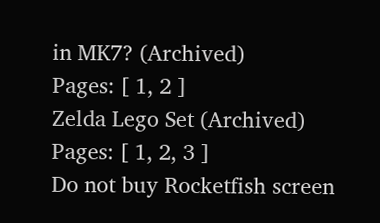in MK7? (Archived)
Pages: [ 1, 2 ]
Zelda Lego Set (Archived)
Pages: [ 1, 2, 3 ]
Do not buy Rocketfish screen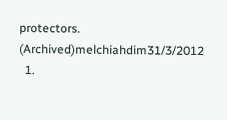protectors. (Archived)melchiahdim31/3/2012
  1.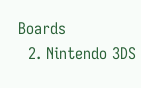Boards
  2. Nintendo 3DS